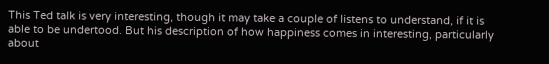This Ted talk is very interesting, though it may take a couple of listens to understand, if it is able to be undertood. But his description of how happiness comes in interesting, particularly about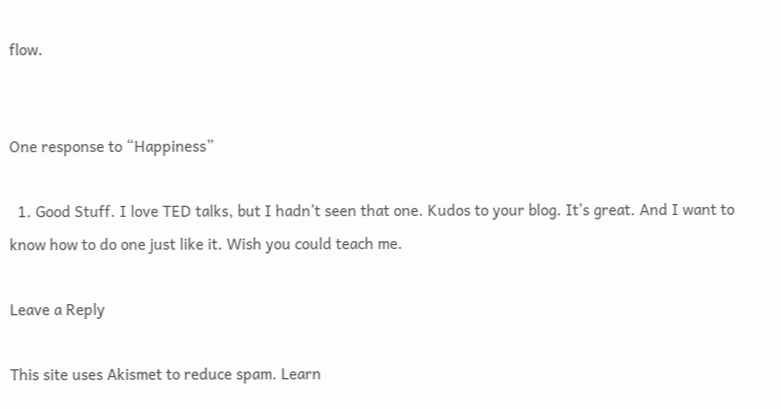flow.


One response to “Happiness”

  1. Good Stuff. I love TED talks, but I hadn’t seen that one. Kudos to your blog. It’s great. And I want to know how to do one just like it. Wish you could teach me.

Leave a Reply

This site uses Akismet to reduce spam. Learn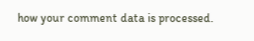how your comment data is processed.